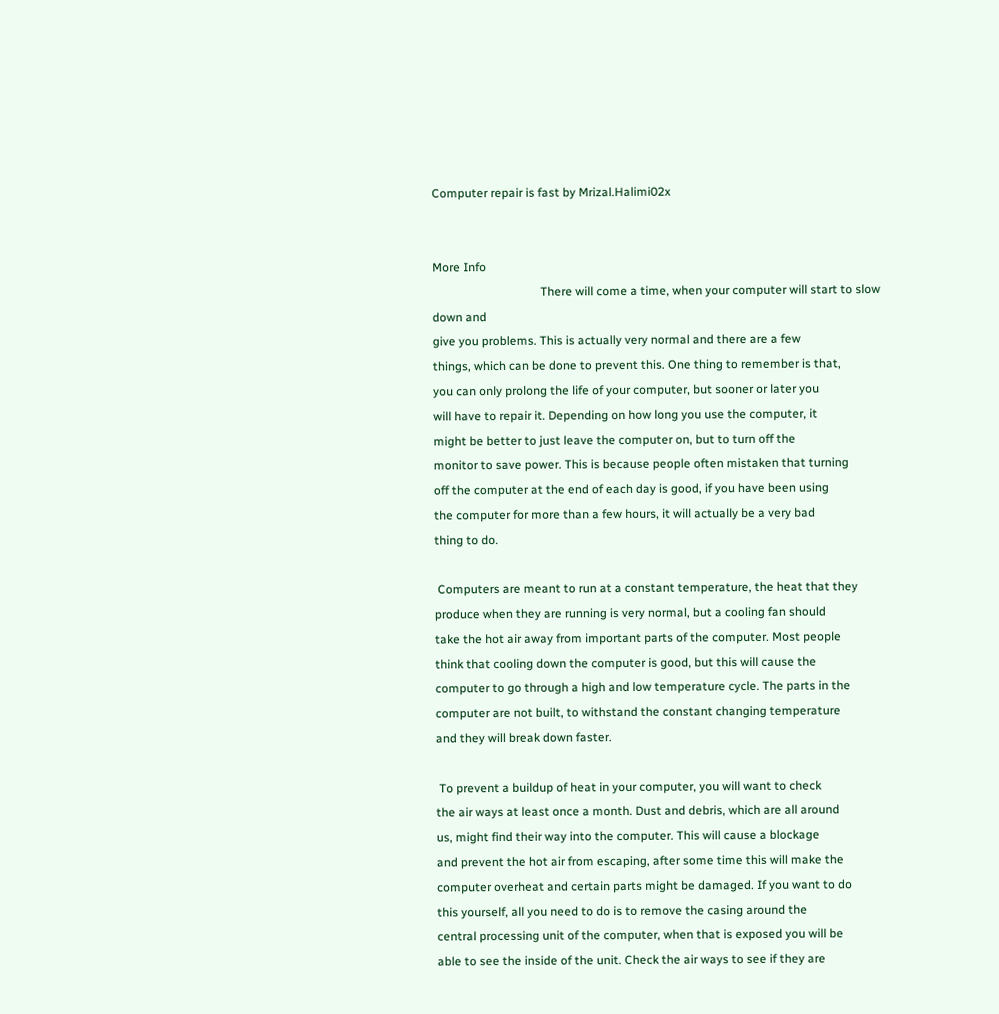Computer repair is fast by Mrizal.Halimi02x


More Info
                                    There will come a time, when your computer will start to slow down and
give you problems. This is actually very normal and there are a few
things, which can be done to prevent this. One thing to remember is that,
you can only prolong the life of your computer, but sooner or later you
will have to repair it. Depending on how long you use the computer, it
might be better to just leave the computer on, but to turn off the
monitor to save power. This is because people often mistaken that turning
off the computer at the end of each day is good, if you have been using
the computer for more than a few hours, it will actually be a very bad
thing to do.

 Computers are meant to run at a constant temperature, the heat that they
produce when they are running is very normal, but a cooling fan should
take the hot air away from important parts of the computer. Most people
think that cooling down the computer is good, but this will cause the
computer to go through a high and low temperature cycle. The parts in the
computer are not built, to withstand the constant changing temperature
and they will break down faster.

 To prevent a buildup of heat in your computer, you will want to check
the air ways at least once a month. Dust and debris, which are all around
us, might find their way into the computer. This will cause a blockage
and prevent the hot air from escaping, after some time this will make the
computer overheat and certain parts might be damaged. If you want to do
this yourself, all you need to do is to remove the casing around the
central processing unit of the computer, when that is exposed you will be
able to see the inside of the unit. Check the air ways to see if they are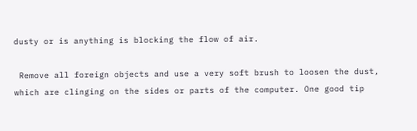dusty or is anything is blocking the flow of air.

 Remove all foreign objects and use a very soft brush to loosen the dust,
which are clinging on the sides or parts of the computer. One good tip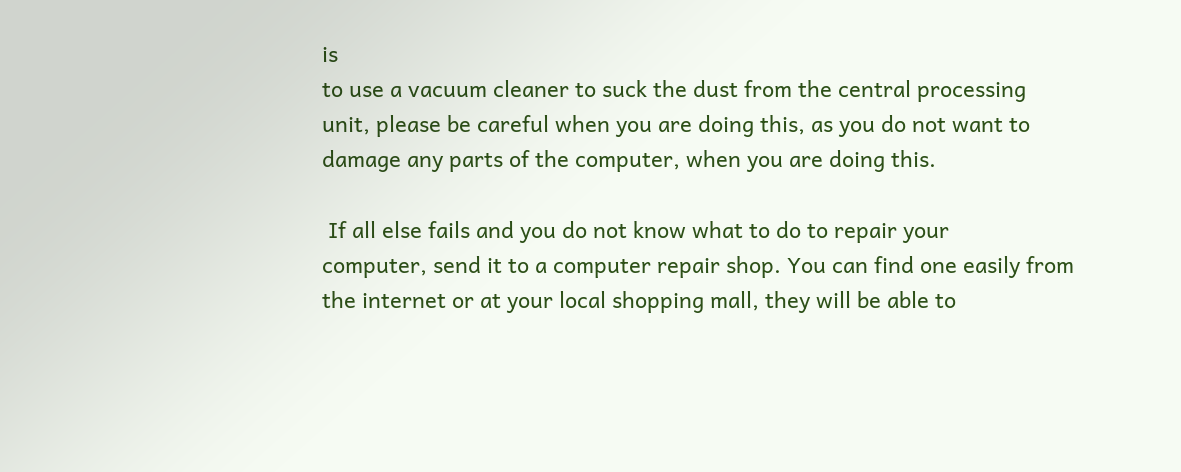is
to use a vacuum cleaner to suck the dust from the central processing
unit, please be careful when you are doing this, as you do not want to
damage any parts of the computer, when you are doing this.

 If all else fails and you do not know what to do to repair your
computer, send it to a computer repair shop. You can find one easily from
the internet or at your local shopping mall, they will be able to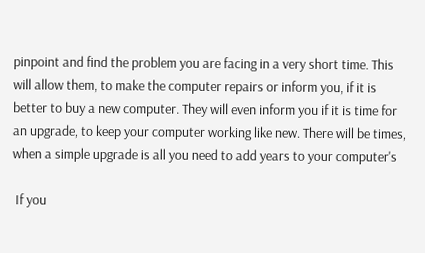pinpoint and find the problem you are facing in a very short time. This
will allow them, to make the computer repairs or inform you, if it is
better to buy a new computer. They will even inform you if it is time for
an upgrade, to keep your computer working like new. There will be times,
when a simple upgrade is all you need to add years to your computer's

 If you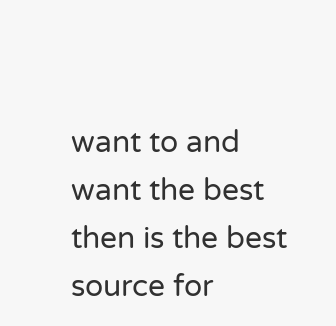want to and want the best then is the best
source for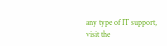any type of IT support, visit the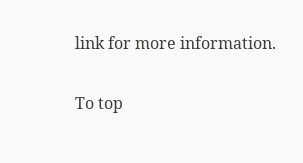link for more information.

To top